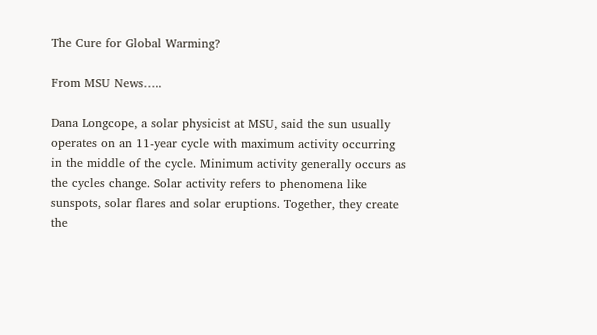The Cure for Global Warming?

From MSU News…..

Dana Longcope, a solar physicist at MSU, said the sun usually operates on an 11-year cycle with maximum activity occurring in the middle of the cycle. Minimum activity generally occurs as the cycles change. Solar activity refers to phenomena like sunspots, solar flares and solar eruptions. Together, they create the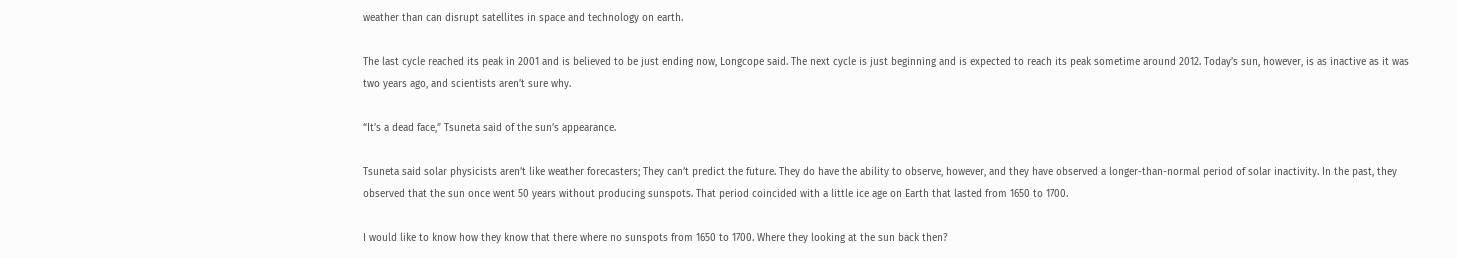weather than can disrupt satellites in space and technology on earth.

The last cycle reached its peak in 2001 and is believed to be just ending now, Longcope said. The next cycle is just beginning and is expected to reach its peak sometime around 2012. Today’s sun, however, is as inactive as it was two years ago, and scientists aren’t sure why.

“It’s a dead face,” Tsuneta said of the sun’s appearance.

Tsuneta said solar physicists aren’t like weather forecasters; They can’t predict the future. They do have the ability to observe, however, and they have observed a longer-than-normal period of solar inactivity. In the past, they observed that the sun once went 50 years without producing sunspots. That period coincided with a little ice age on Earth that lasted from 1650 to 1700.

I would like to know how they know that there where no sunspots from 1650 to 1700. Where they looking at the sun back then?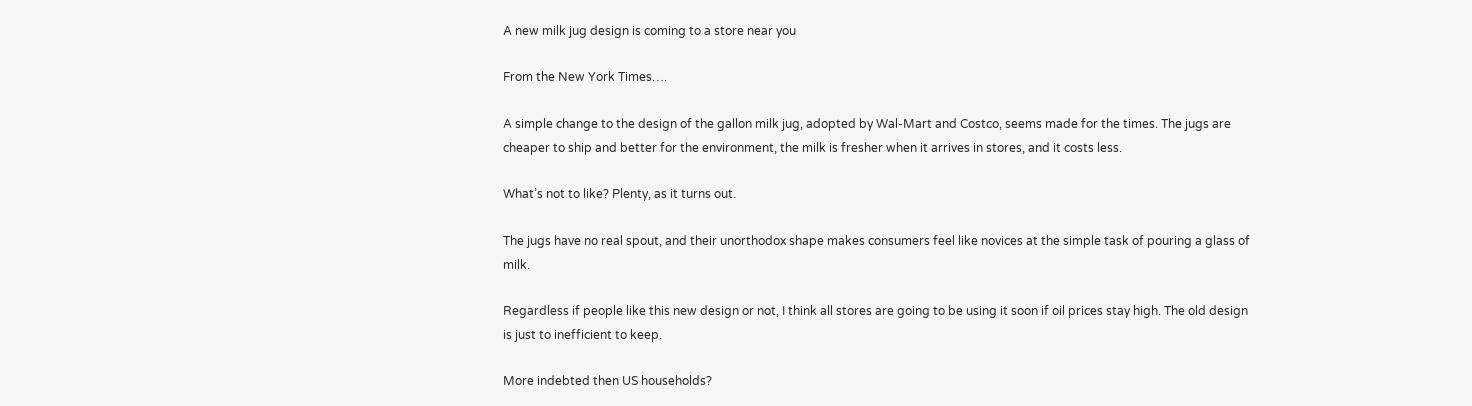A new milk jug design is coming to a store near you

From the New York Times….

A simple change to the design of the gallon milk jug, adopted by Wal-Mart and Costco, seems made for the times. The jugs are cheaper to ship and better for the environment, the milk is fresher when it arrives in stores, and it costs less.

What’s not to like? Plenty, as it turns out.

The jugs have no real spout, and their unorthodox shape makes consumers feel like novices at the simple task of pouring a glass of milk.

Regardless if people like this new design or not, I think all stores are going to be using it soon if oil prices stay high. The old design is just to inefficient to keep.

More indebted then US households?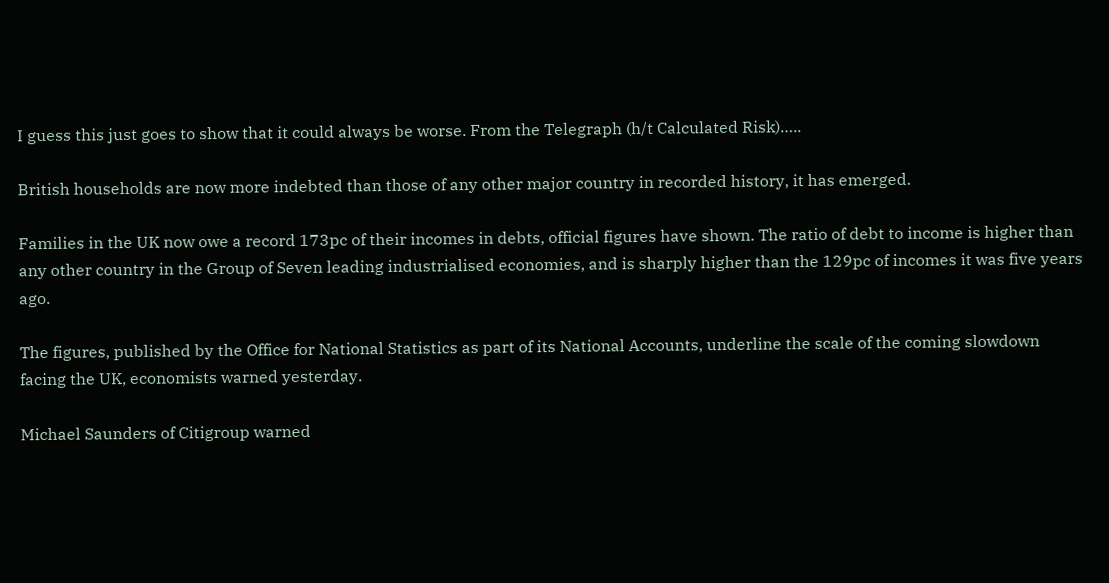I guess this just goes to show that it could always be worse. From the Telegraph (h/t Calculated Risk)…..

British households are now more indebted than those of any other major country in recorded history, it has emerged.

Families in the UK now owe a record 173pc of their incomes in debts, official figures have shown. The ratio of debt to income is higher than any other country in the Group of Seven leading industrialised economies, and is sharply higher than the 129pc of incomes it was five years ago.

The figures, published by the Office for National Statistics as part of its National Accounts, underline the scale of the coming slowdown facing the UK, economists warned yesterday.

Michael Saunders of Citigroup warned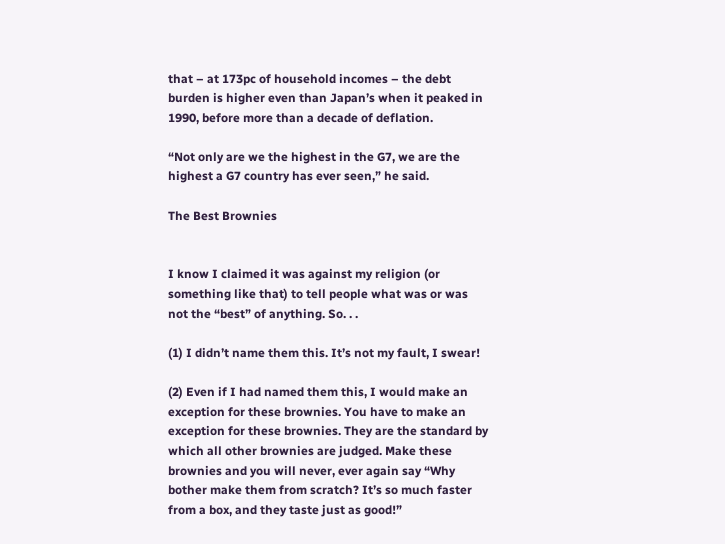that – at 173pc of household incomes – the debt burden is higher even than Japan’s when it peaked in 1990, before more than a decade of deflation.

“Not only are we the highest in the G7, we are the highest a G7 country has ever seen,” he said.

The Best Brownies


I know I claimed it was against my religion (or something like that) to tell people what was or was not the “best” of anything. So. . .

(1) I didn’t name them this. It’s not my fault, I swear!

(2) Even if I had named them this, I would make an exception for these brownies. You have to make an exception for these brownies. They are the standard by which all other brownies are judged. Make these brownies and you will never, ever again say “Why bother make them from scratch? It’s so much faster from a box, and they taste just as good!”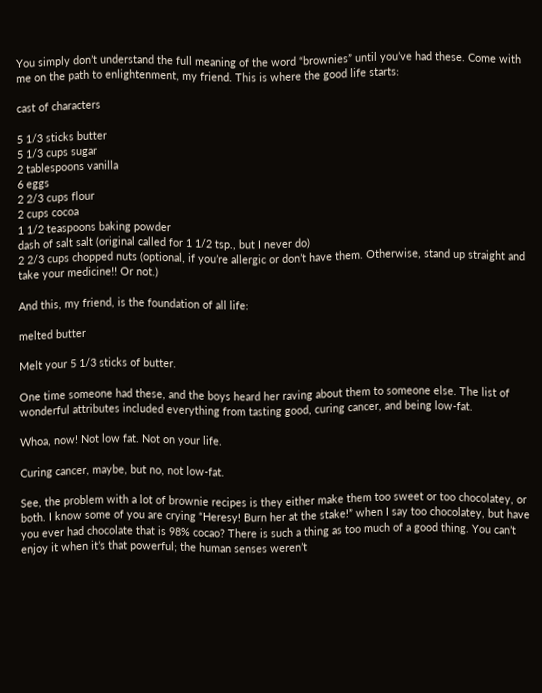You simply don’t understand the full meaning of the word “brownies” until you’ve had these. Come with me on the path to enlightenment, my friend. This is where the good life starts:

cast of characters

5 1/3 sticks butter
5 1/3 cups sugar
2 tablespoons vanilla
6 eggs
2 2/3 cups flour
2 cups cocoa
1 1/2 teaspoons baking powder
dash of salt salt (original called for 1 1/2 tsp., but I never do)
2 2/3 cups chopped nuts (optional, if you’re allergic or don’t have them. Otherwise, stand up straight and take your medicine!! Or not.)

And this, my friend, is the foundation of all life:

melted butter

Melt your 5 1/3 sticks of butter.

One time someone had these, and the boys heard her raving about them to someone else. The list of wonderful attributes included everything from tasting good, curing cancer, and being low-fat.

Whoa, now! Not low fat. Not on your life.

Curing cancer, maybe, but no, not low-fat.

See, the problem with a lot of brownie recipes is they either make them too sweet or too chocolatey, or both. I know some of you are crying “Heresy! Burn her at the stake!” when I say too chocolatey, but have you ever had chocolate that is 98% cocao? There is such a thing as too much of a good thing. You can’t enjoy it when it’s that powerful; the human senses weren’t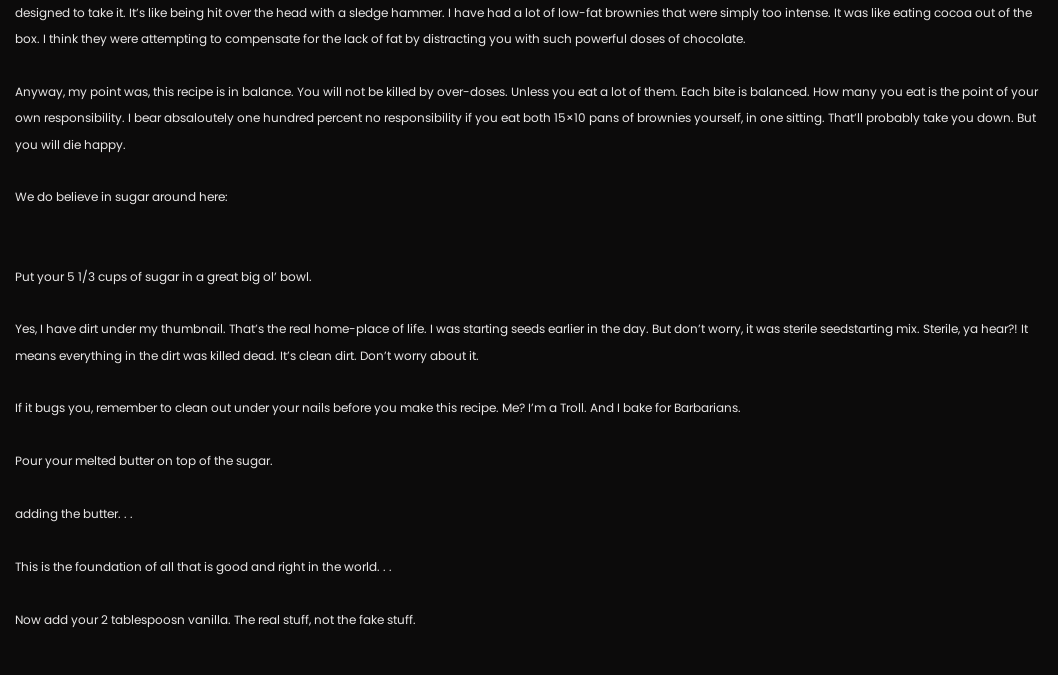designed to take it. It’s like being hit over the head with a sledge hammer. I have had a lot of low-fat brownies that were simply too intense. It was like eating cocoa out of the box. I think they were attempting to compensate for the lack of fat by distracting you with such powerful doses of chocolate.

Anyway, my point was, this recipe is in balance. You will not be killed by over-doses. Unless you eat a lot of them. Each bite is balanced. How many you eat is the point of your own responsibility. I bear absaloutely one hundred percent no responsibility if you eat both 15×10 pans of brownies yourself, in one sitting. That’ll probably take you down. But you will die happy.

We do believe in sugar around here:


Put your 5 1/3 cups of sugar in a great big ol’ bowl.

Yes, I have dirt under my thumbnail. That’s the real home-place of life. I was starting seeds earlier in the day. But don’t worry, it was sterile seedstarting mix. Sterile, ya hear?! It means everything in the dirt was killed dead. It’s clean dirt. Don’t worry about it.

If it bugs you, remember to clean out under your nails before you make this recipe. Me? I’m a Troll. And I bake for Barbarians.

Pour your melted butter on top of the sugar.

adding the butter. . .

This is the foundation of all that is good and right in the world. . .

Now add your 2 tablespoosn vanilla. The real stuff, not the fake stuff.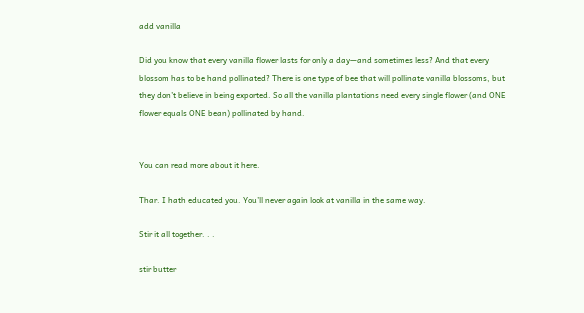add vanilla

Did you know that every vanilla flower lasts for only a day—and sometimes less? And that every blossom has to be hand pollinated? There is one type of bee that will pollinate vanilla blossoms, but they don’t believe in being exported. So all the vanilla plantations need every single flower (and ONE flower equals ONE bean) pollinated by hand.


You can read more about it here.

Thar. I hath educated you. You’ll never again look at vanilla in the same way.

Stir it all together. . .

stir butter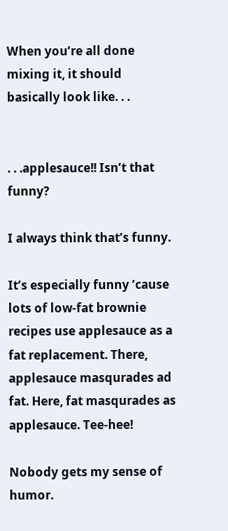When you’re all done mixing it, it should basically look like. . .


. . .applesauce!! Isn’t that funny?

I always think that’s funny.

It’s especially funny ’cause lots of low-fat brownie recipes use applesauce as a fat replacement. There, applesauce masqurades ad fat. Here, fat masqurades as applesauce. Tee-hee!

Nobody gets my sense of humor.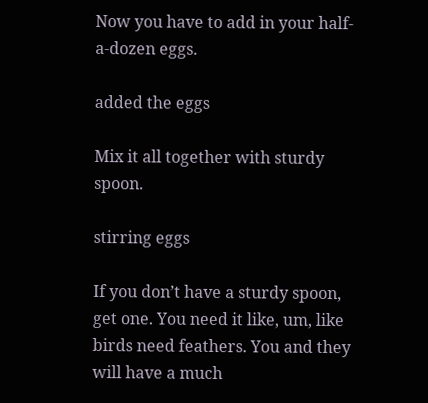Now you have to add in your half-a-dozen eggs.

added the eggs

Mix it all together with sturdy spoon.

stirring eggs

If you don’t have a sturdy spoon, get one. You need it like, um, like birds need feathers. You and they will have a much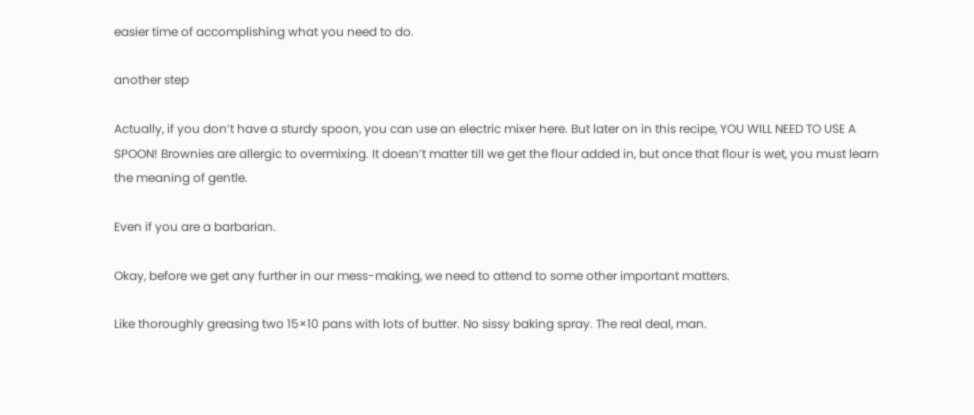easier time of accomplishing what you need to do.

another step

Actually, if you don’t have a sturdy spoon, you can use an electric mixer here. But later on in this recipe, YOU WILL NEED TO USE A SPOON! Brownies are allergic to overmixing. It doesn’t matter till we get the flour added in, but once that flour is wet, you must learn the meaning of gentle.

Even if you are a barbarian.

Okay, before we get any further in our mess-making, we need to attend to some other important matters.

Like thoroughly greasing two 15×10 pans with lots of butter. No sissy baking spray. The real deal, man.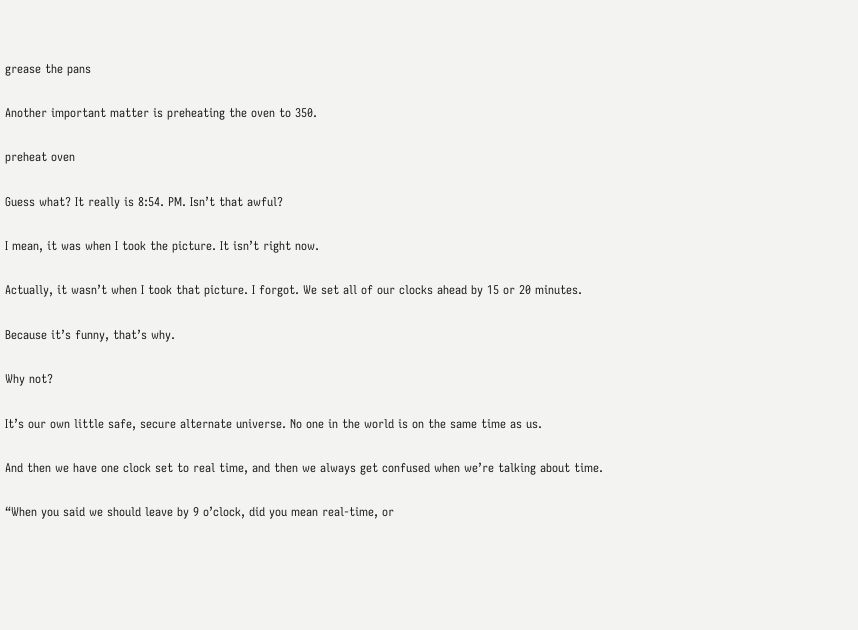grease the pans

Another important matter is preheating the oven to 350.

preheat oven

Guess what? It really is 8:54. PM. Isn’t that awful?

I mean, it was when I took the picture. It isn’t right now.

Actually, it wasn’t when I took that picture. I forgot. We set all of our clocks ahead by 15 or 20 minutes.

Because it’s funny, that’s why.

Why not?

It’s our own little safe, secure alternate universe. No one in the world is on the same time as us.

And then we have one clock set to real time, and then we always get confused when we’re talking about time.

“When you said we should leave by 9 o’clock, did you mean real-time, or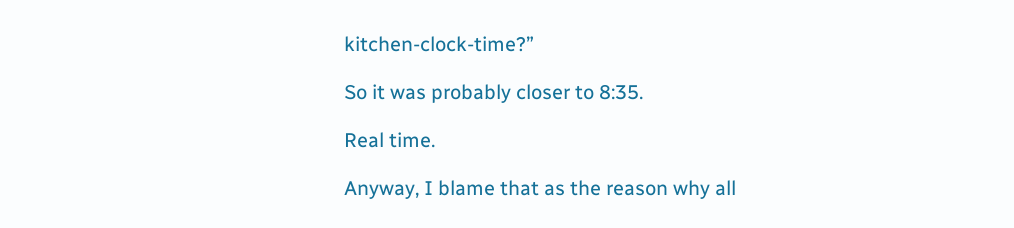kitchen-clock-time?”

So it was probably closer to 8:35.

Real time.

Anyway, I blame that as the reason why all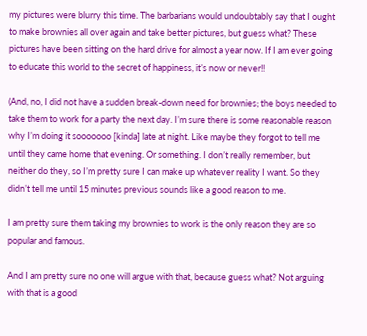my pictures were blurry this time. The barbarians would undoubtably say that I ought to make brownies all over again and take better pictures, but guess what? These pictures have been sitting on the hard drive for almost a year now. If I am ever going to educate this world to the secret of happiness, it’s now or never!!

(And, no, I did not have a sudden break-down need for brownies; the boys needed to take them to work for a party the next day. I’m sure there is some reasonable reason why I’m doing it sooooooo [kinda] late at night. Like maybe they forgot to tell me until they came home that evening. Or something. I don’t really remember, but neither do they, so I’m pretty sure I can make up whatever reality I want. So they didn’t tell me until 15 minutes previous sounds like a good reason to me.

I am pretty sure them taking my brownies to work is the only reason they are so popular and famous.

And I am pretty sure no one will argue with that, because guess what? Not arguing with that is a good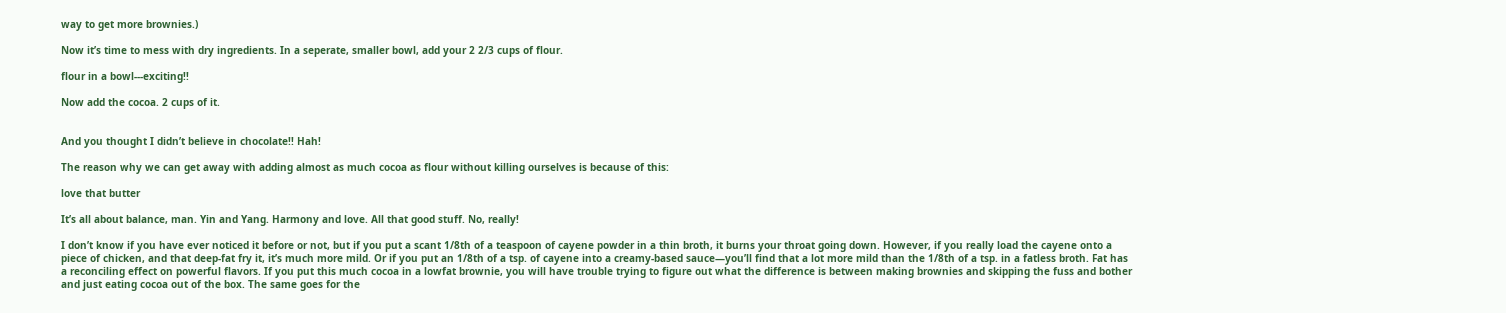way to get more brownies.)

Now it’s time to mess with dry ingredients. In a seperate, smaller bowl, add your 2 2/3 cups of flour.

flour in a bowl---exciting!!

Now add the cocoa. 2 cups of it.


And you thought I didn’t believe in chocolate!! Hah!

The reason why we can get away with adding almost as much cocoa as flour without killing ourselves is because of this:

love that butter

It’s all about balance, man. Yin and Yang. Harmony and love. All that good stuff. No, really!

I don’t know if you have ever noticed it before or not, but if you put a scant 1/8th of a teaspoon of cayene powder in a thin broth, it burns your throat going down. However, if you really load the cayene onto a piece of chicken, and that deep-fat fry it, it’s much more mild. Or if you put an 1/8th of a tsp. of cayene into a creamy-based sauce—you’ll find that a lot more mild than the 1/8th of a tsp. in a fatless broth. Fat has a reconciling effect on powerful flavors. If you put this much cocoa in a lowfat brownie, you will have trouble trying to figure out what the difference is between making brownies and skipping the fuss and bother and just eating cocoa out of the box. The same goes for the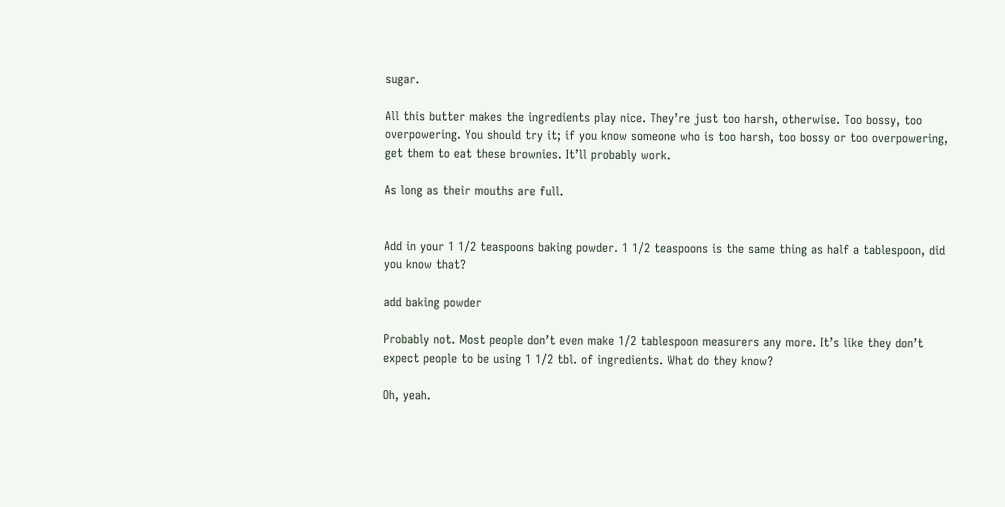sugar.

All this butter makes the ingredients play nice. They’re just too harsh, otherwise. Too bossy, too overpowering. You should try it; if you know someone who is too harsh, too bossy or too overpowering, get them to eat these brownies. It’ll probably work.

As long as their mouths are full.


Add in your 1 1/2 teaspoons baking powder. 1 1/2 teaspoons is the same thing as half a tablespoon, did you know that?

add baking powder

Probably not. Most people don’t even make 1/2 tablespoon measurers any more. It’s like they don’t expect people to be using 1 1/2 tbl. of ingredients. What do they know?

Oh, yeah.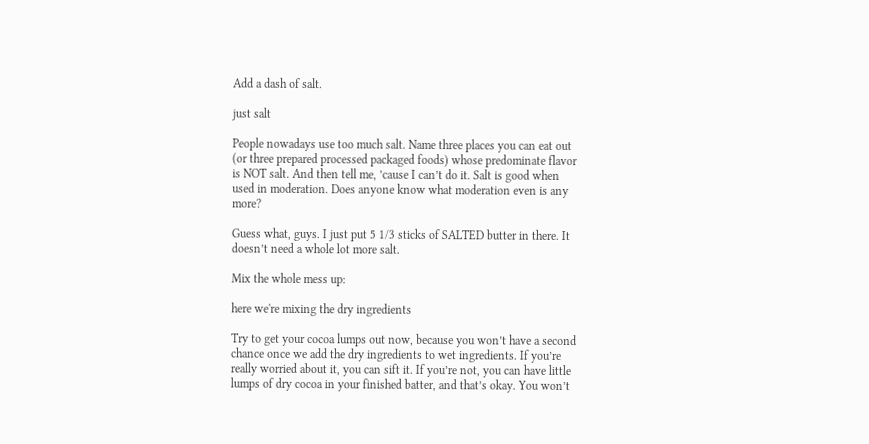Add a dash of salt.

just salt

People nowadays use too much salt. Name three places you can eat out (or three prepared processed packaged foods) whose predominate flavor is NOT salt. And then tell me, ’cause I can’t do it. Salt is good when used in moderation. Does anyone know what moderation even is any more?

Guess what, guys. I just put 5 1/3 sticks of SALTED butter in there. It doesn’t need a whole lot more salt.

Mix the whole mess up:

here we're mixing the dry ingredients

Try to get your cocoa lumps out now, because you won’t have a second chance once we add the dry ingredients to wet ingredients. If you’re really worried about it, you can sift it. If you’re not, you can have little lumps of dry cocoa in your finished batter, and that’s okay. You won’t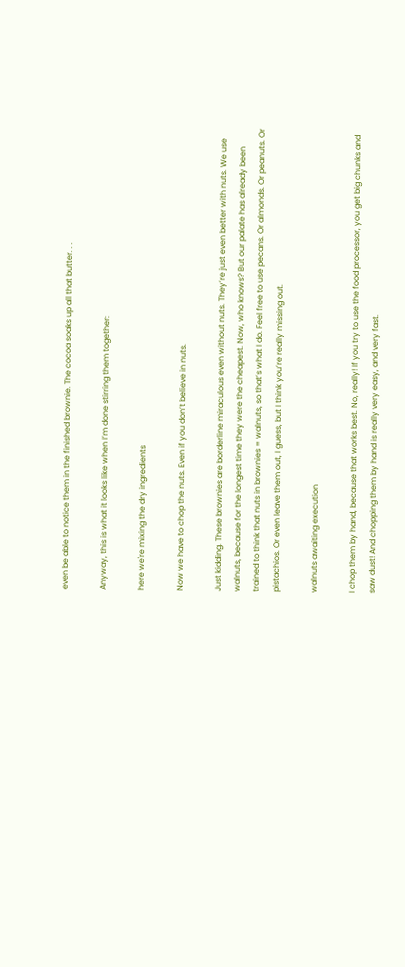even be able to notice them in the finished brownie. The cocoa soaks up all that butter. . .

Anyway, this is what it looks like when I’m done stirring them together:

here we're mixing the dry ingredients

Now we have to chop the nuts. Even if you don’t believe in nuts.

Just kidding. These brownies are borderline miraculous even without nuts. They’re just even better with nuts. We use walnuts, because for the longest time they were the cheapest. Now, who knows? But our palate has already been trained to think that nuts in brownies = walnuts, so that’s what I do. Feel free to use pecans. Or almonds. Or peanuts. Or pistachios. Or even leave them out, I guess, but I think you’re really missing out.

walnuts awaiting execution

I chop them by hand, because that works best. No, really! If you try to use the food processor, you get big chunks and saw dust! And chopping them by hand is really very easy, and very fast.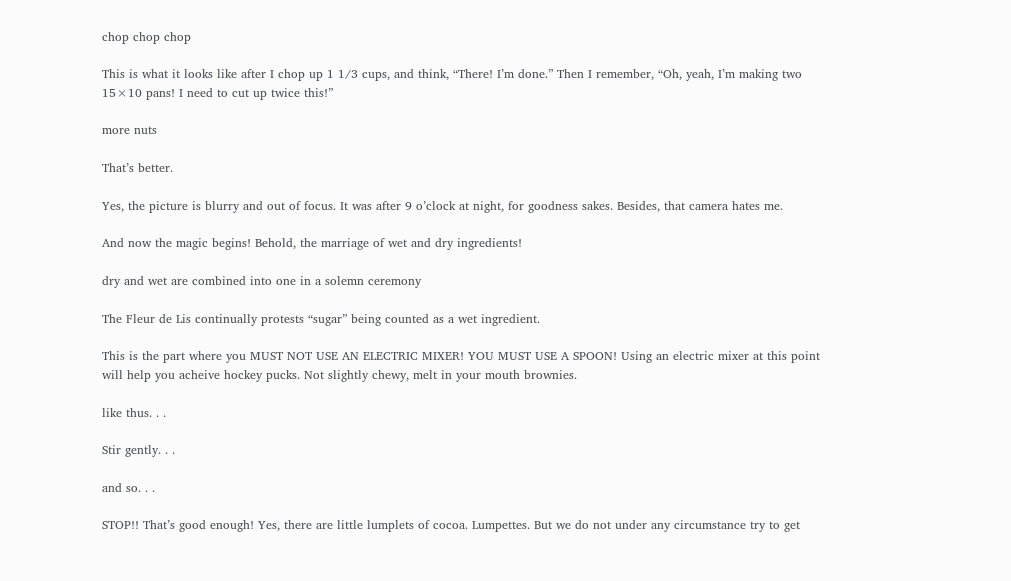chop chop chop

This is what it looks like after I chop up 1 1/3 cups, and think, “There! I’m done.” Then I remember, “Oh, yeah, I’m making two 15×10 pans! I need to cut up twice this!”

more nuts

That’s better.

Yes, the picture is blurry and out of focus. It was after 9 o’clock at night, for goodness sakes. Besides, that camera hates me.

And now the magic begins! Behold, the marriage of wet and dry ingredients!

dry and wet are combined into one in a solemn ceremony

The Fleur de Lis continually protests “sugar” being counted as a wet ingredient.

This is the part where you MUST NOT USE AN ELECTRIC MIXER! YOU MUST USE A SPOON! Using an electric mixer at this point will help you acheive hockey pucks. Not slightly chewy, melt in your mouth brownies.

like thus. . .

Stir gently. . .

and so. . .

STOP!! That’s good enough! Yes, there are little lumplets of cocoa. Lumpettes. But we do not under any circumstance try to get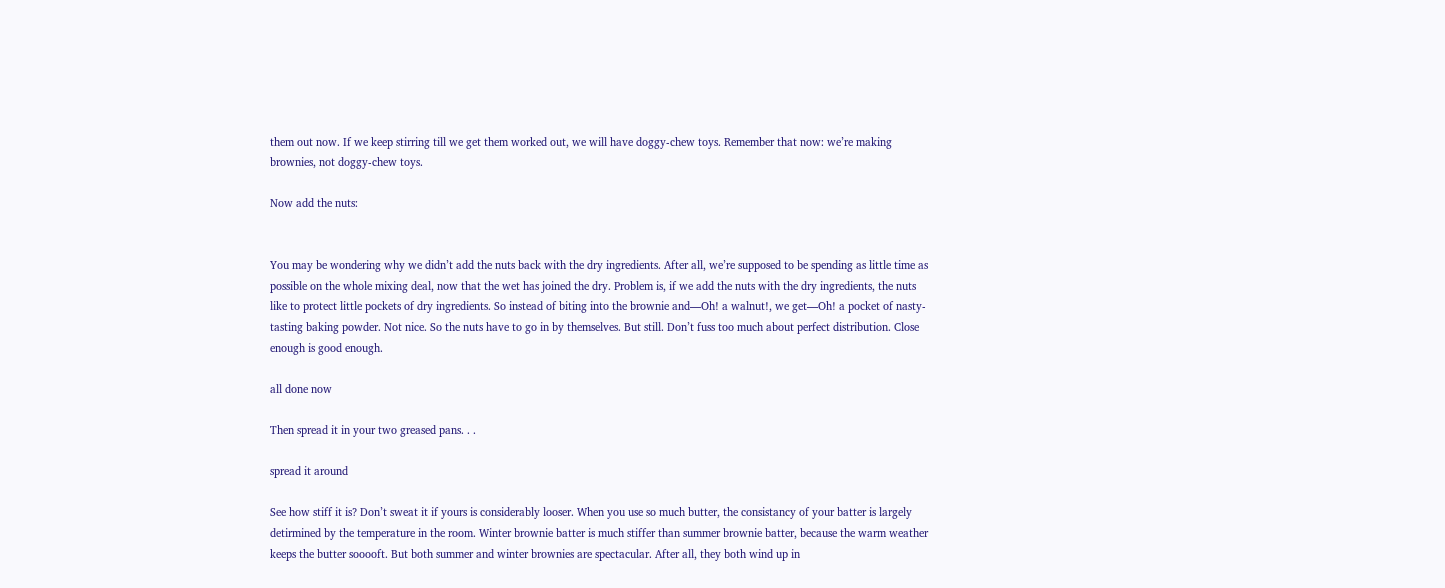them out now. If we keep stirring till we get them worked out, we will have doggy-chew toys. Remember that now: we’re making brownies, not doggy-chew toys.

Now add the nuts:


You may be wondering why we didn’t add the nuts back with the dry ingredients. After all, we’re supposed to be spending as little time as possible on the whole mixing deal, now that the wet has joined the dry. Problem is, if we add the nuts with the dry ingredients, the nuts like to protect little pockets of dry ingredients. So instead of biting into the brownie and—Oh! a walnut!, we get—Oh! a pocket of nasty-tasting baking powder. Not nice. So the nuts have to go in by themselves. But still. Don’t fuss too much about perfect distribution. Close enough is good enough.

all done now

Then spread it in your two greased pans. . .

spread it around

See how stiff it is? Don’t sweat it if yours is considerably looser. When you use so much butter, the consistancy of your batter is largely detirmined by the temperature in the room. Winter brownie batter is much stiffer than summer brownie batter, because the warm weather keeps the butter sooooft. But both summer and winter brownies are spectacular. After all, they both wind up in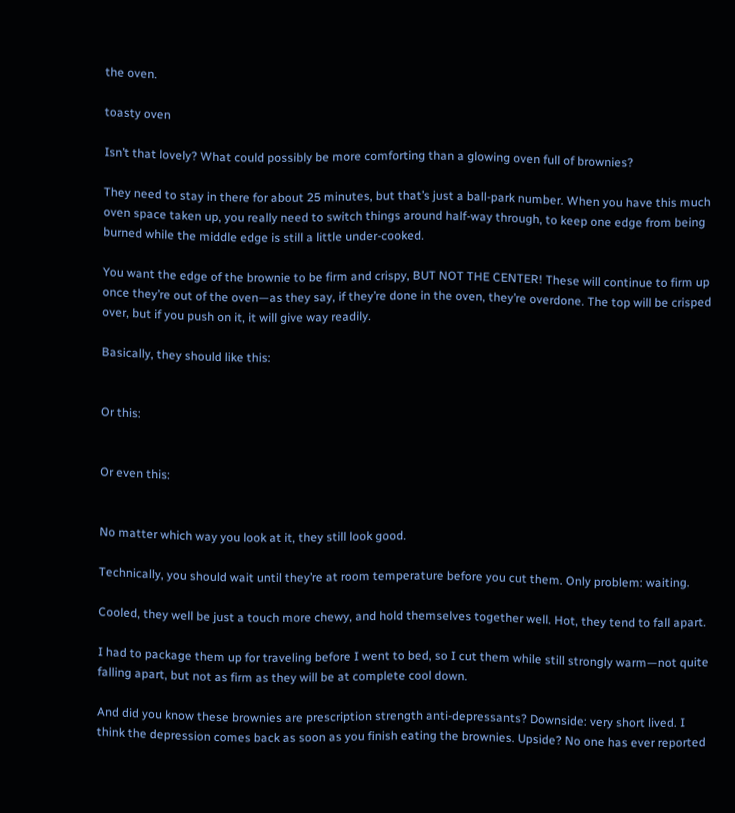the oven.

toasty oven

Isn’t that lovely? What could possibly be more comforting than a glowing oven full of brownies?

They need to stay in there for about 25 minutes, but that’s just a ball-park number. When you have this much oven space taken up, you really need to switch things around half-way through, to keep one edge from being burned while the middle edge is still a little under-cooked.

You want the edge of the brownie to be firm and crispy, BUT NOT THE CENTER! These will continue to firm up once they’re out of the oven—as they say, if they’re done in the oven, they’re overdone. The top will be crisped over, but if you push on it, it will give way readily.

Basically, they should like this:


Or this:


Or even this:


No matter which way you look at it, they still look good.

Technically, you should wait until they’re at room temperature before you cut them. Only problem: waiting.

Cooled, they well be just a touch more chewy, and hold themselves together well. Hot, they tend to fall apart.

I had to package them up for traveling before I went to bed, so I cut them while still strongly warm—not quite falling apart, but not as firm as they will be at complete cool down.

And did you know these brownies are prescription strength anti-depressants? Downside: very short lived. I think the depression comes back as soon as you finish eating the brownies. Upside? No one has ever reported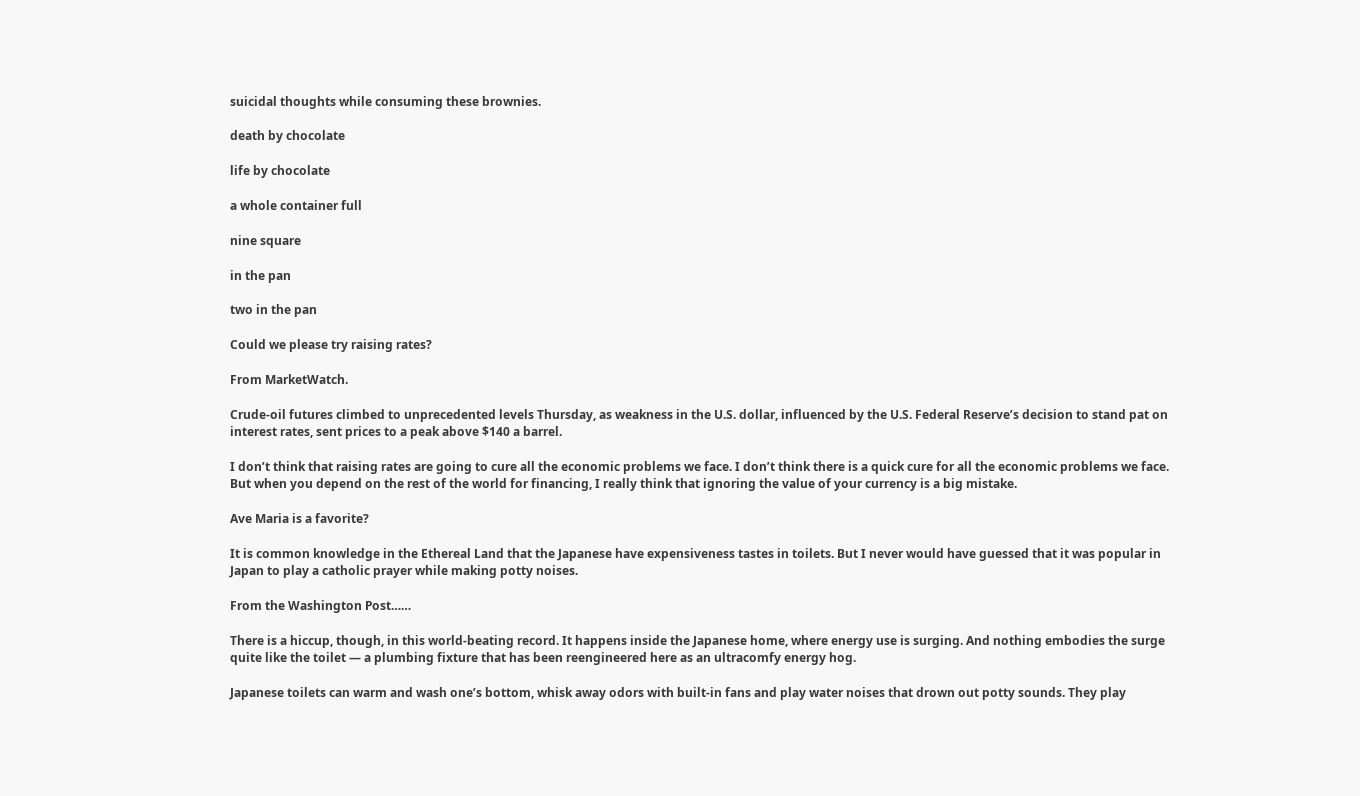suicidal thoughts while consuming these brownies.

death by chocolate

life by chocolate

a whole container full

nine square

in the pan

two in the pan

Could we please try raising rates?

From MarketWatch.

Crude-oil futures climbed to unprecedented levels Thursday, as weakness in the U.S. dollar, influenced by the U.S. Federal Reserve’s decision to stand pat on interest rates, sent prices to a peak above $140 a barrel.

I don’t think that raising rates are going to cure all the economic problems we face. I don’t think there is a quick cure for all the economic problems we face. But when you depend on the rest of the world for financing, I really think that ignoring the value of your currency is a big mistake.

Ave Maria is a favorite?

It is common knowledge in the Ethereal Land that the Japanese have expensiveness tastes in toilets. But I never would have guessed that it was popular in Japan to play a catholic prayer while making potty noises.

From the Washington Post……

There is a hiccup, though, in this world-beating record. It happens inside the Japanese home, where energy use is surging. And nothing embodies the surge quite like the toilet — a plumbing fixture that has been reengineered here as an ultracomfy energy hog.

Japanese toilets can warm and wash one’s bottom, whisk away odors with built-in fans and play water noises that drown out potty sounds. They play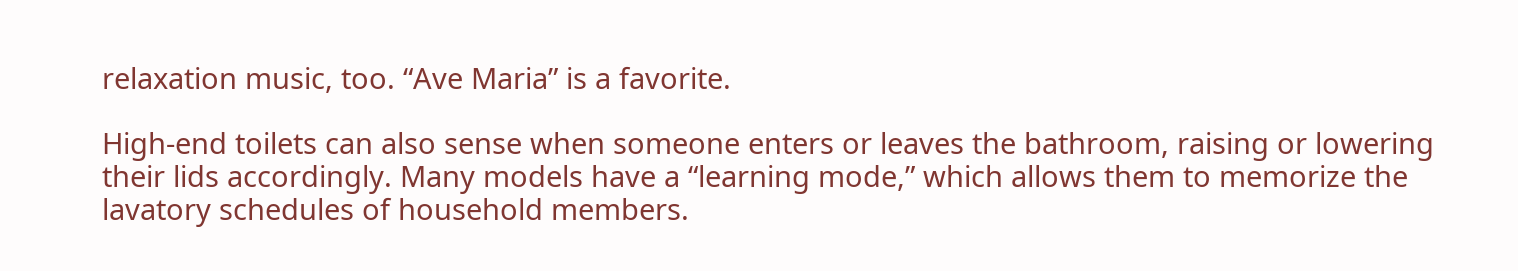relaxation music, too. “Ave Maria” is a favorite.

High-end toilets can also sense when someone enters or leaves the bathroom, raising or lowering their lids accordingly. Many models have a “learning mode,” which allows them to memorize the lavatory schedules of household members.